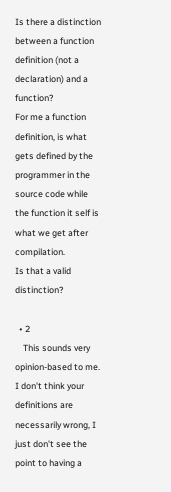Is there a distinction between a function definition (not a declaration) and a function?
For me a function definition, is what gets defined by the programmer in the source code while the function it self is what we get after compilation.
Is that a valid distinction?

  • 2
    This sounds very opinion-based to me. I don't think your definitions are necessarily wrong, I just don't see the point to having a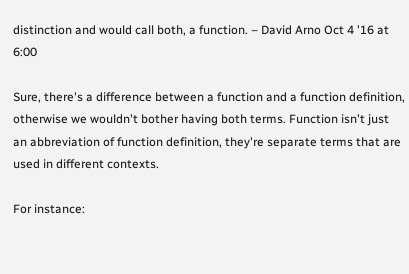distinction and would call both, a function. – David Arno Oct 4 '16 at 6:00

Sure, there's a difference between a function and a function definition, otherwise we wouldn't bother having both terms. Function isn't just an abbreviation of function definition, they're separate terms that are used in different contexts.

For instance: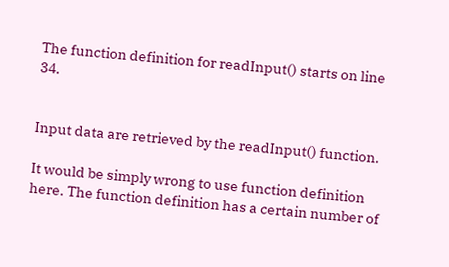The function definition for readInput() starts on line 34.


Input data are retrieved by the readInput() function.

It would be simply wrong to use function definition here. The function definition has a certain number of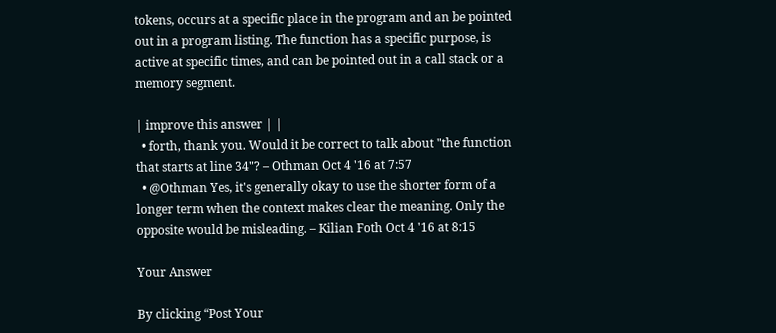tokens, occurs at a specific place in the program and an be pointed out in a program listing. The function has a specific purpose, is active at specific times, and can be pointed out in a call stack or a memory segment.

| improve this answer | |
  • forth, thank you. Would it be correct to talk about "the function that starts at line 34"? – Othman Oct 4 '16 at 7:57
  • @Othman Yes, it's generally okay to use the shorter form of a longer term when the context makes clear the meaning. Only the opposite would be misleading. – Kilian Foth Oct 4 '16 at 8:15

Your Answer

By clicking “Post Your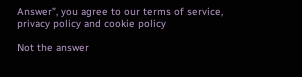Answer”, you agree to our terms of service, privacy policy and cookie policy

Not the answer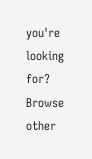you're looking for? Browse other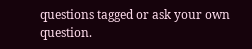questions tagged or ask your own question.